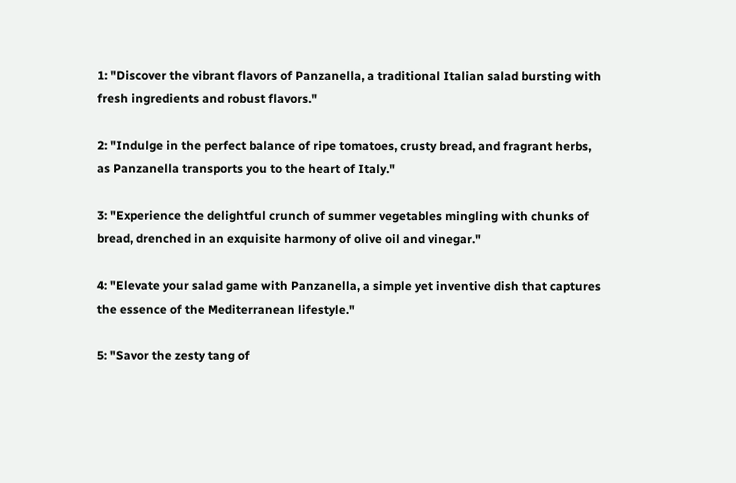1: "Discover the vibrant flavors of Panzanella, a traditional Italian salad bursting with fresh ingredients and robust flavors."

2: "Indulge in the perfect balance of ripe tomatoes, crusty bread, and fragrant herbs, as Panzanella transports you to the heart of Italy."

3: "Experience the delightful crunch of summer vegetables mingling with chunks of bread, drenched in an exquisite harmony of olive oil and vinegar."

4: "Elevate your salad game with Panzanella, a simple yet inventive dish that captures the essence of the Mediterranean lifestyle."

5: "Savor the zesty tang of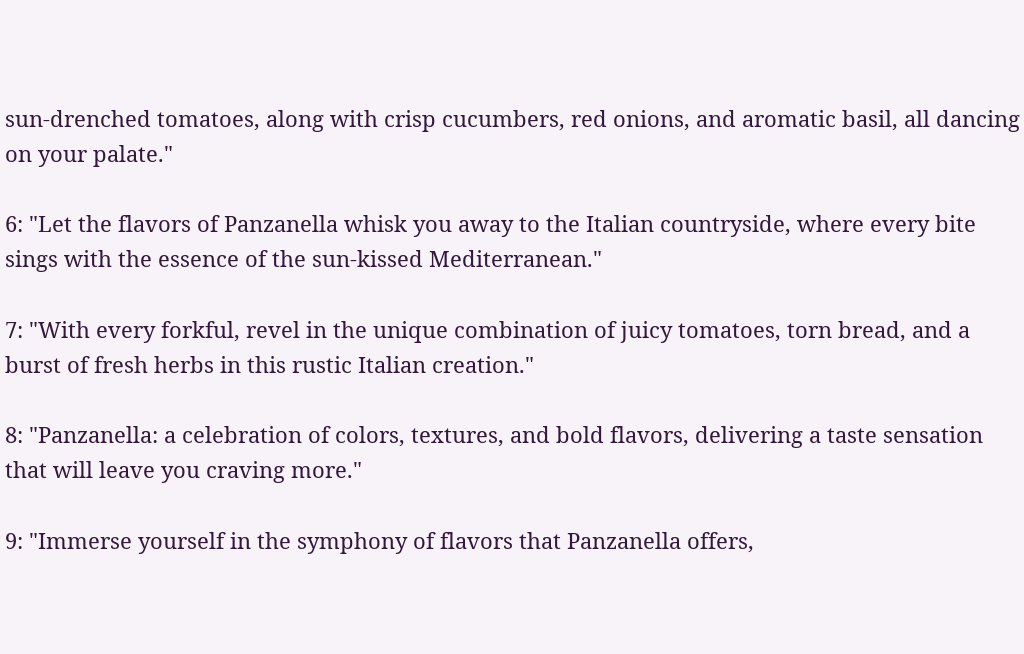sun-drenched tomatoes, along with crisp cucumbers, red onions, and aromatic basil, all dancing on your palate."

6: "Let the flavors of Panzanella whisk you away to the Italian countryside, where every bite sings with the essence of the sun-kissed Mediterranean."

7: "With every forkful, revel in the unique combination of juicy tomatoes, torn bread, and a burst of fresh herbs in this rustic Italian creation."

8: "Panzanella: a celebration of colors, textures, and bold flavors, delivering a taste sensation that will leave you craving more."

9: "Immerse yourself in the symphony of flavors that Panzanella offers,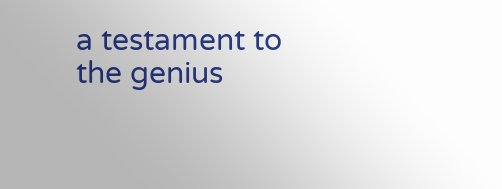a testament to the genius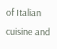of Italian cuisine and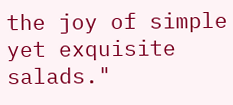the joy of simple yet exquisite salads."